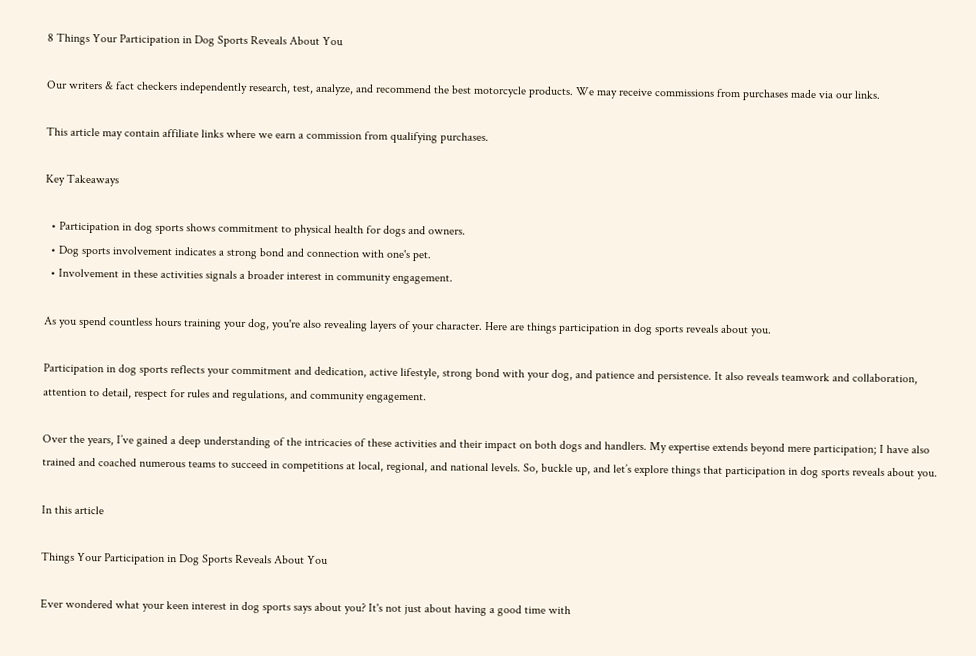8 Things Your Participation in Dog Sports Reveals About You

Our writers & fact checkers independently research, test, analyze, and recommend the best motorcycle products. We may receive commissions from purchases made via our links.

This article may contain affiliate links where we earn a commission from qualifying purchases.

Key Takeaways

  • Participation in dog sports shows commitment to physical health for dogs and owners.
  • Dog sports involvement indicates a strong bond and connection with one's pet.
  • Involvement in these activities signals a broader interest in community engagement.

As you spend countless hours training your dog, you're also revealing layers of your character. Here are things participation in dog sports reveals about you.

Participation in dog sports reflects your commitment and dedication, active lifestyle, strong bond with your dog, and patience and persistence. It also reveals teamwork and collaboration, attention to detail, respect for rules and regulations, and community engagement.

Over the years, I’ve gained a deep understanding of the intricacies of these activities and their impact on both dogs and handlers. My expertise extends beyond mere participation; I have also trained and coached numerous teams to succeed in competitions at local, regional, and national levels. So, buckle up, and let’s explore things that participation in dog sports reveals about you.

In this article

Things Your Participation in Dog Sports Reveals About You

Ever wondered what your keen interest in dog sports says about you? It's not just about having a good time with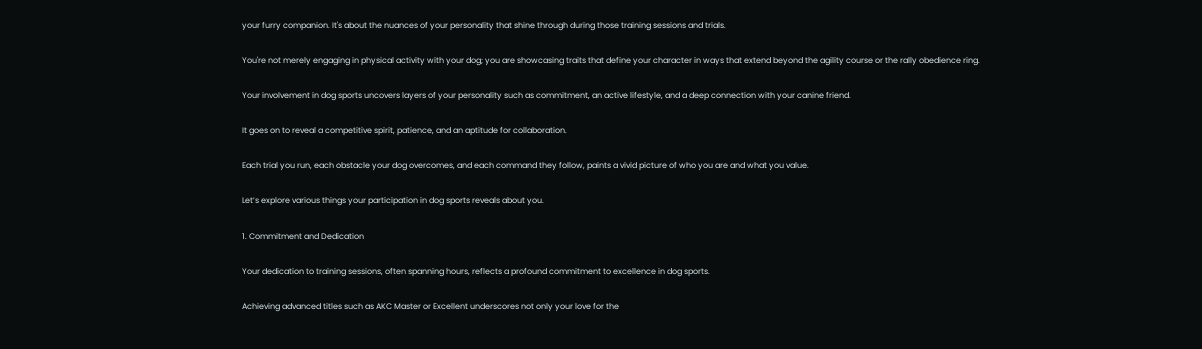your furry companion. It's about the nuances of your personality that shine through during those training sessions and trials.

You're not merely engaging in physical activity with your dog; you are showcasing traits that define your character in ways that extend beyond the agility course or the rally obedience ring.

Your involvement in dog sports uncovers layers of your personality such as commitment, an active lifestyle, and a deep connection with your canine friend.

It goes on to reveal a competitive spirit, patience, and an aptitude for collaboration.

Each trial you run, each obstacle your dog overcomes, and each command they follow, paints a vivid picture of who you are and what you value.

Let’s explore various things your participation in dog sports reveals about you.

1. Commitment and Dedication

Your dedication to training sessions, often spanning hours, reflects a profound commitment to excellence in dog sports.

Achieving advanced titles such as AKC Master or Excellent underscores not only your love for the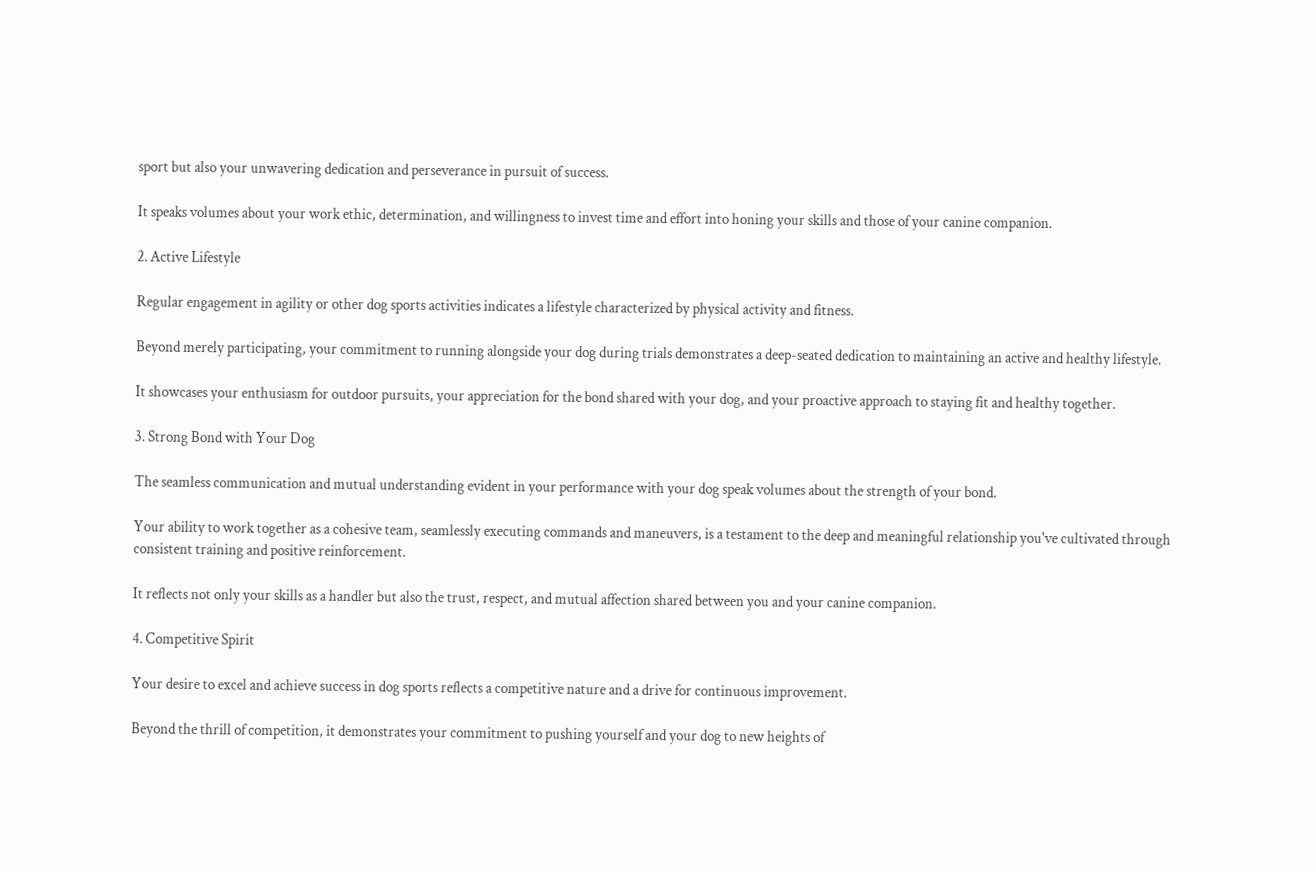sport but also your unwavering dedication and perseverance in pursuit of success.

It speaks volumes about your work ethic, determination, and willingness to invest time and effort into honing your skills and those of your canine companion.

2. Active Lifestyle

Regular engagement in agility or other dog sports activities indicates a lifestyle characterized by physical activity and fitness.

Beyond merely participating, your commitment to running alongside your dog during trials demonstrates a deep-seated dedication to maintaining an active and healthy lifestyle.

It showcases your enthusiasm for outdoor pursuits, your appreciation for the bond shared with your dog, and your proactive approach to staying fit and healthy together.

3. Strong Bond with Your Dog

The seamless communication and mutual understanding evident in your performance with your dog speak volumes about the strength of your bond.

Your ability to work together as a cohesive team, seamlessly executing commands and maneuvers, is a testament to the deep and meaningful relationship you've cultivated through consistent training and positive reinforcement.

It reflects not only your skills as a handler but also the trust, respect, and mutual affection shared between you and your canine companion.

4. Competitive Spirit

Your desire to excel and achieve success in dog sports reflects a competitive nature and a drive for continuous improvement.

Beyond the thrill of competition, it demonstrates your commitment to pushing yourself and your dog to new heights of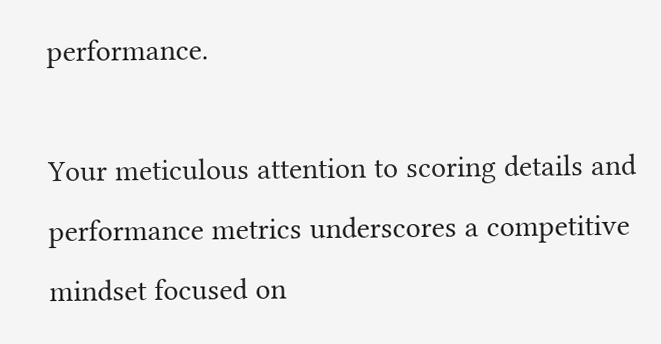performance.

Your meticulous attention to scoring details and performance metrics underscores a competitive mindset focused on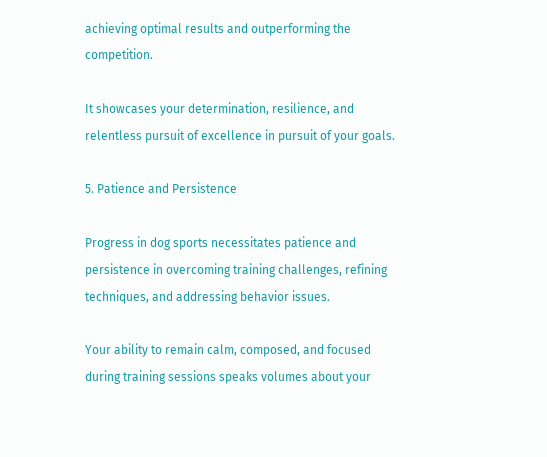achieving optimal results and outperforming the competition.

It showcases your determination, resilience, and relentless pursuit of excellence in pursuit of your goals.

5. Patience and Persistence

Progress in dog sports necessitates patience and persistence in overcoming training challenges, refining techniques, and addressing behavior issues.

Your ability to remain calm, composed, and focused during training sessions speaks volumes about your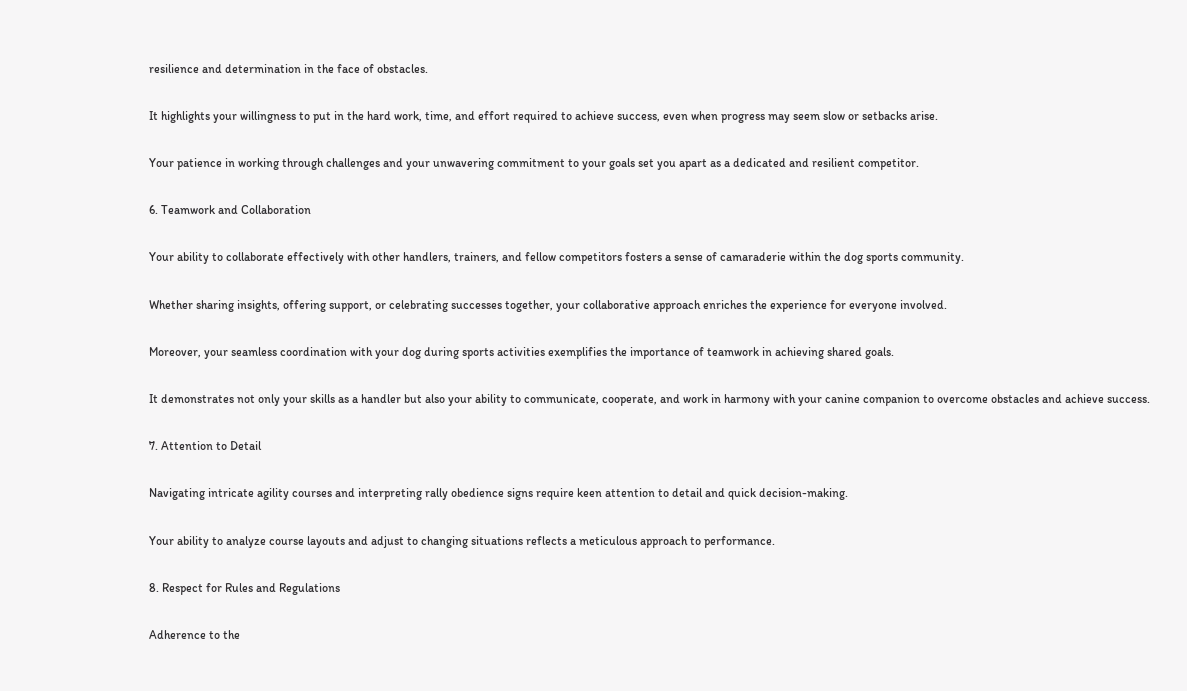resilience and determination in the face of obstacles.

It highlights your willingness to put in the hard work, time, and effort required to achieve success, even when progress may seem slow or setbacks arise.

Your patience in working through challenges and your unwavering commitment to your goals set you apart as a dedicated and resilient competitor.

6. Teamwork and Collaboration

Your ability to collaborate effectively with other handlers, trainers, and fellow competitors fosters a sense of camaraderie within the dog sports community.

Whether sharing insights, offering support, or celebrating successes together, your collaborative approach enriches the experience for everyone involved.

Moreover, your seamless coordination with your dog during sports activities exemplifies the importance of teamwork in achieving shared goals.

It demonstrates not only your skills as a handler but also your ability to communicate, cooperate, and work in harmony with your canine companion to overcome obstacles and achieve success.

7. Attention to Detail

Navigating intricate agility courses and interpreting rally obedience signs require keen attention to detail and quick decision-making.

Your ability to analyze course layouts and adjust to changing situations reflects a meticulous approach to performance.

8. Respect for Rules and Regulations

Adherence to the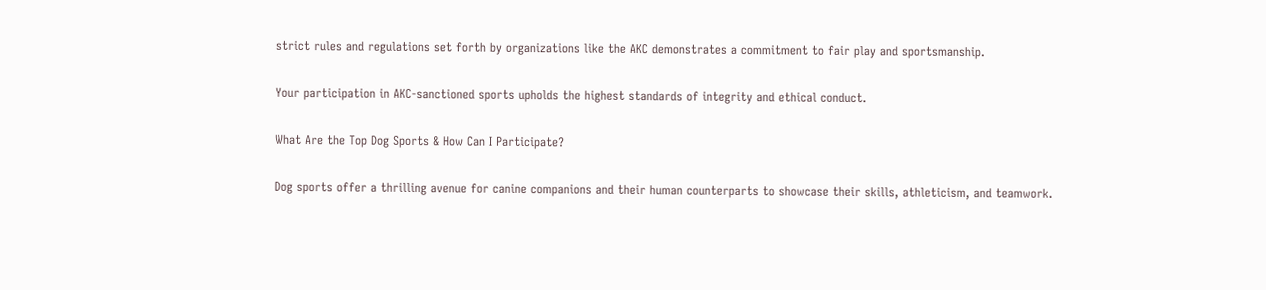strict rules and regulations set forth by organizations like the AKC demonstrates a commitment to fair play and sportsmanship.

Your participation in AKC-sanctioned sports upholds the highest standards of integrity and ethical conduct.

What Are the Top Dog Sports & How Can I Participate?

Dog sports offer a thrilling avenue for canine companions and their human counterparts to showcase their skills, athleticism, and teamwork.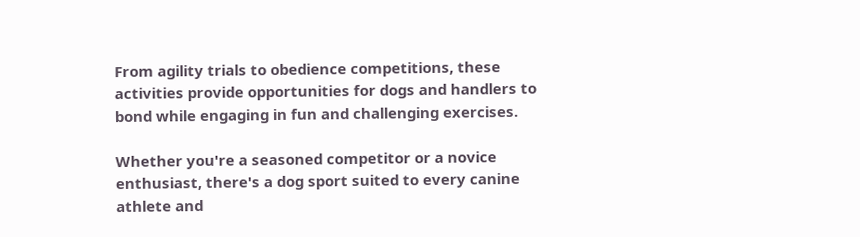From agility trials to obedience competitions, these activities provide opportunities for dogs and handlers to bond while engaging in fun and challenging exercises.

Whether you're a seasoned competitor or a novice enthusiast, there's a dog sport suited to every canine athlete and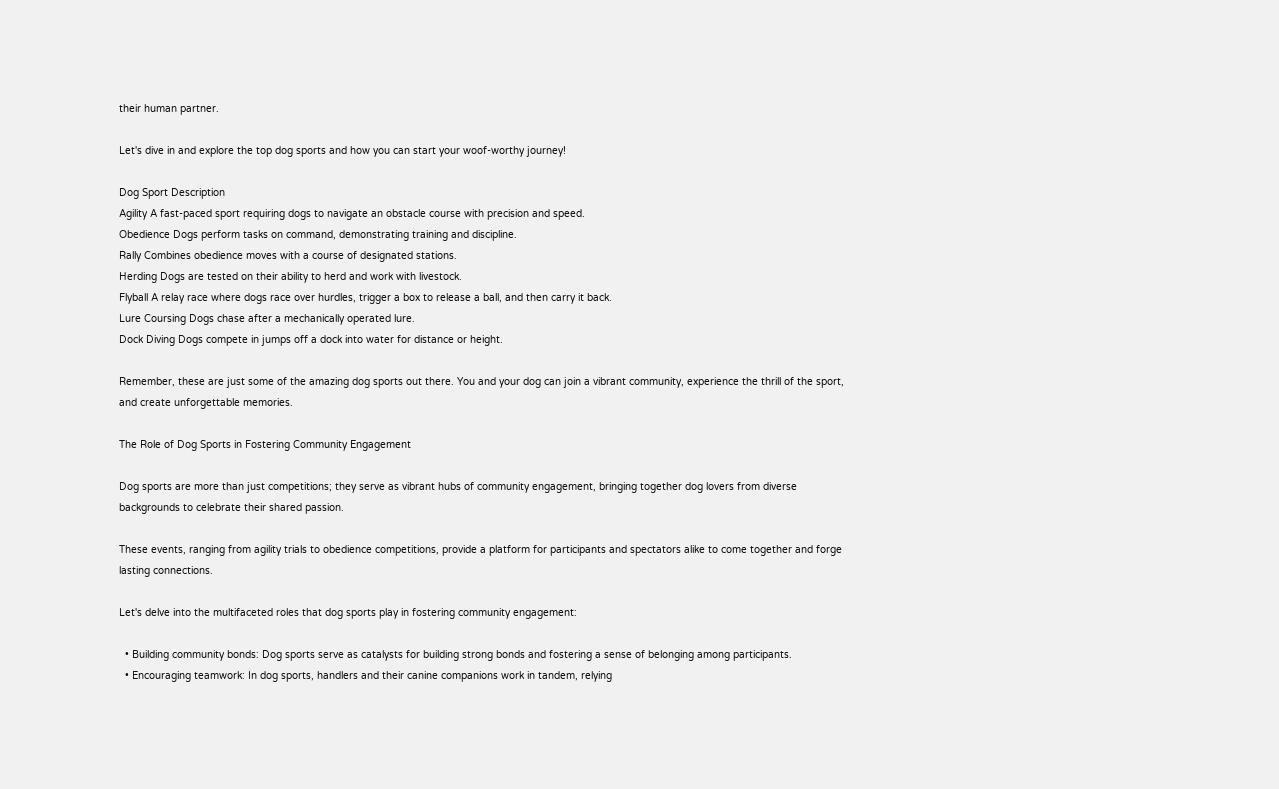their human partner.

Let's dive in and explore the top dog sports and how you can start your woof-worthy journey!

Dog Sport Description
Agility A fast-paced sport requiring dogs to navigate an obstacle course with precision and speed.
Obedience Dogs perform tasks on command, demonstrating training and discipline.
Rally Combines obedience moves with a course of designated stations.
Herding Dogs are tested on their ability to herd and work with livestock.
Flyball A relay race where dogs race over hurdles, trigger a box to release a ball, and then carry it back.
Lure Coursing Dogs chase after a mechanically operated lure.
Dock Diving Dogs compete in jumps off a dock into water for distance or height.

Remember, these are just some of the amazing dog sports out there. You and your dog can join a vibrant community, experience the thrill of the sport, and create unforgettable memories.

The Role of Dog Sports in Fostering Community Engagement

Dog sports are more than just competitions; they serve as vibrant hubs of community engagement, bringing together dog lovers from diverse backgrounds to celebrate their shared passion.

These events, ranging from agility trials to obedience competitions, provide a platform for participants and spectators alike to come together and forge lasting connections.

Let's delve into the multifaceted roles that dog sports play in fostering community engagement:

  • Building community bonds: Dog sports serve as catalysts for building strong bonds and fostering a sense of belonging among participants.
  • Encouraging teamwork: In dog sports, handlers and their canine companions work in tandem, relying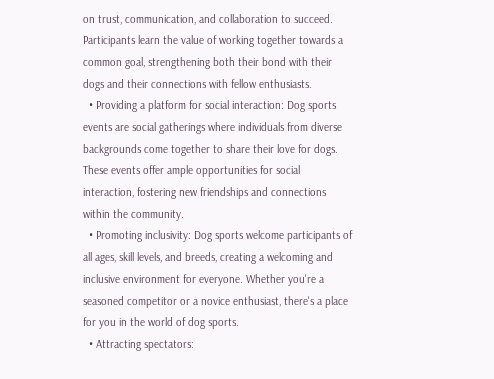on trust, communication, and collaboration to succeed. Participants learn the value of working together towards a common goal, strengthening both their bond with their dogs and their connections with fellow enthusiasts.
  • Providing a platform for social interaction: Dog sports events are social gatherings where individuals from diverse backgrounds come together to share their love for dogs. These events offer ample opportunities for social interaction, fostering new friendships and connections within the community.
  • Promoting inclusivity: Dog sports welcome participants of all ages, skill levels, and breeds, creating a welcoming and inclusive environment for everyone. Whether you're a seasoned competitor or a novice enthusiast, there's a place for you in the world of dog sports.
  • Attracting spectators: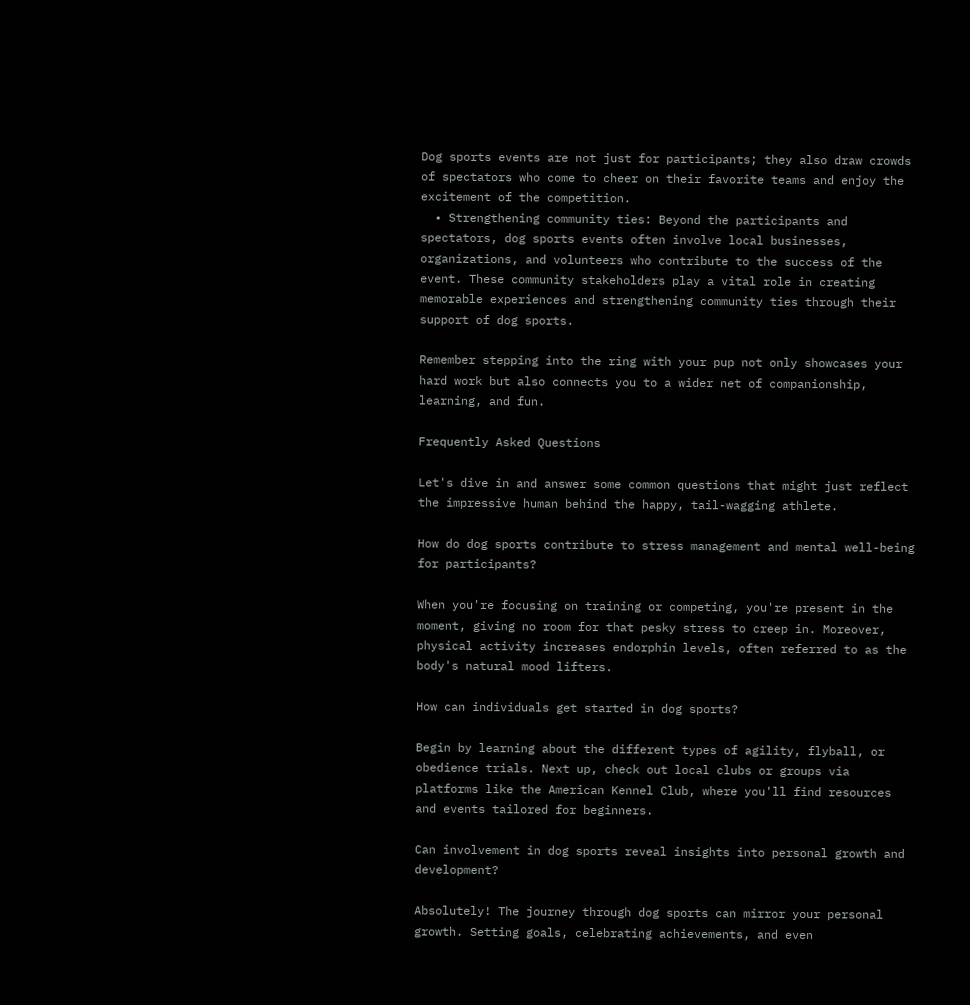Dog sports events are not just for participants; they also draw crowds of spectators who come to cheer on their favorite teams and enjoy the excitement of the competition.
  • Strengthening community ties: Beyond the participants and spectators, dog sports events often involve local businesses, organizations, and volunteers who contribute to the success of the event. These community stakeholders play a vital role in creating memorable experiences and strengthening community ties through their support of dog sports.

Remember stepping into the ring with your pup not only showcases your hard work but also connects you to a wider net of companionship, learning, and fun.

Frequently Asked Questions

Let's dive in and answer some common questions that might just reflect the impressive human behind the happy, tail-wagging athlete.

How do dog sports contribute to stress management and mental well-being for participants?

When you're focusing on training or competing, you're present in the moment, giving no room for that pesky stress to creep in. Moreover, physical activity increases endorphin levels, often referred to as the body's natural mood lifters.

How can individuals get started in dog sports?

Begin by learning about the different types of agility, flyball, or obedience trials. Next up, check out local clubs or groups via platforms like the American Kennel Club, where you'll find resources and events tailored for beginners.

Can involvement in dog sports reveal insights into personal growth and development?

Absolutely! The journey through dog sports can mirror your personal growth. Setting goals, celebrating achievements, and even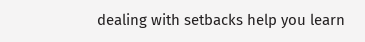dealing with setbacks help you learn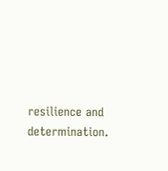resilience and determination.